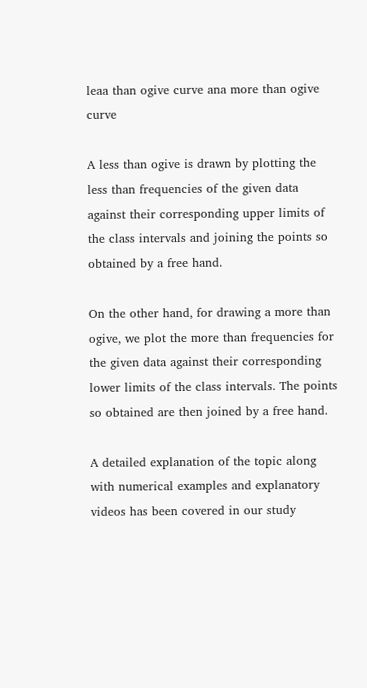leaa than ogive curve ana more than ogive curve

A less than ogive is drawn by plotting the less than frequencies of the given data against their corresponding upper limits of the class intervals and joining the points so obtained by a free hand.

On the other hand, for drawing a more than ogive, we plot the more than frequencies for the given data against their corresponding lower limits of the class intervals. The points so obtained are then joined by a free hand.

A detailed explanation of the topic along with numerical examples and explanatory videos has been covered in our study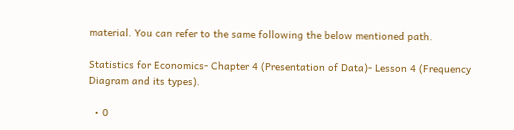material. You can refer to the same following the below mentioned path.

Statistics for Economics- Chapter 4 (Presentation of Data)- Lesson 4 (Frequency Diagram and its types).

  • 0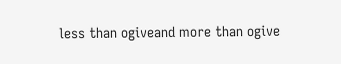less than ogiveand more than ogive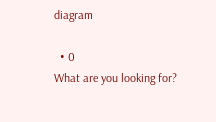diagram

  • 0
What are you looking for?